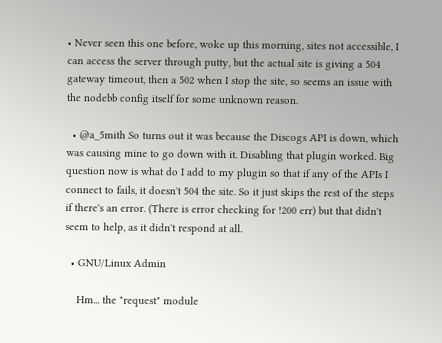• Never seen this one before, woke up this morning, sites not accessible, I can access the server through putty, but the actual site is giving a 504 gateway timeout, then a 502 when I stop the site, so seems an issue with the nodebb config itself for some unknown reason.

  • @a_5mith So turns out it was because the Discogs API is down, which was causing mine to go down with it. Disabling that plugin worked. Big question now is what do I add to my plugin so that if any of the APIs I connect to fails, it doesn't 504 the site. So it just skips the rest of the steps if there's an error. (There is error checking for !200 err) but that didn't seem to help, as it didn't respond at all.

  • GNU/Linux Admin

    Hm... the "request" module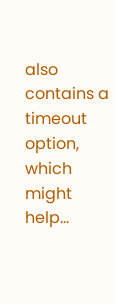also contains a timeout option, which might help...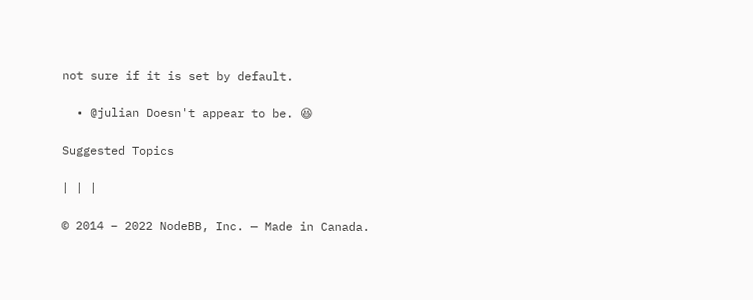not sure if it is set by default.

  • @julian Doesn't appear to be. 😆

Suggested Topics

| | |

© 2014 – 2022 NodeBB, Inc. — Made in Canada.